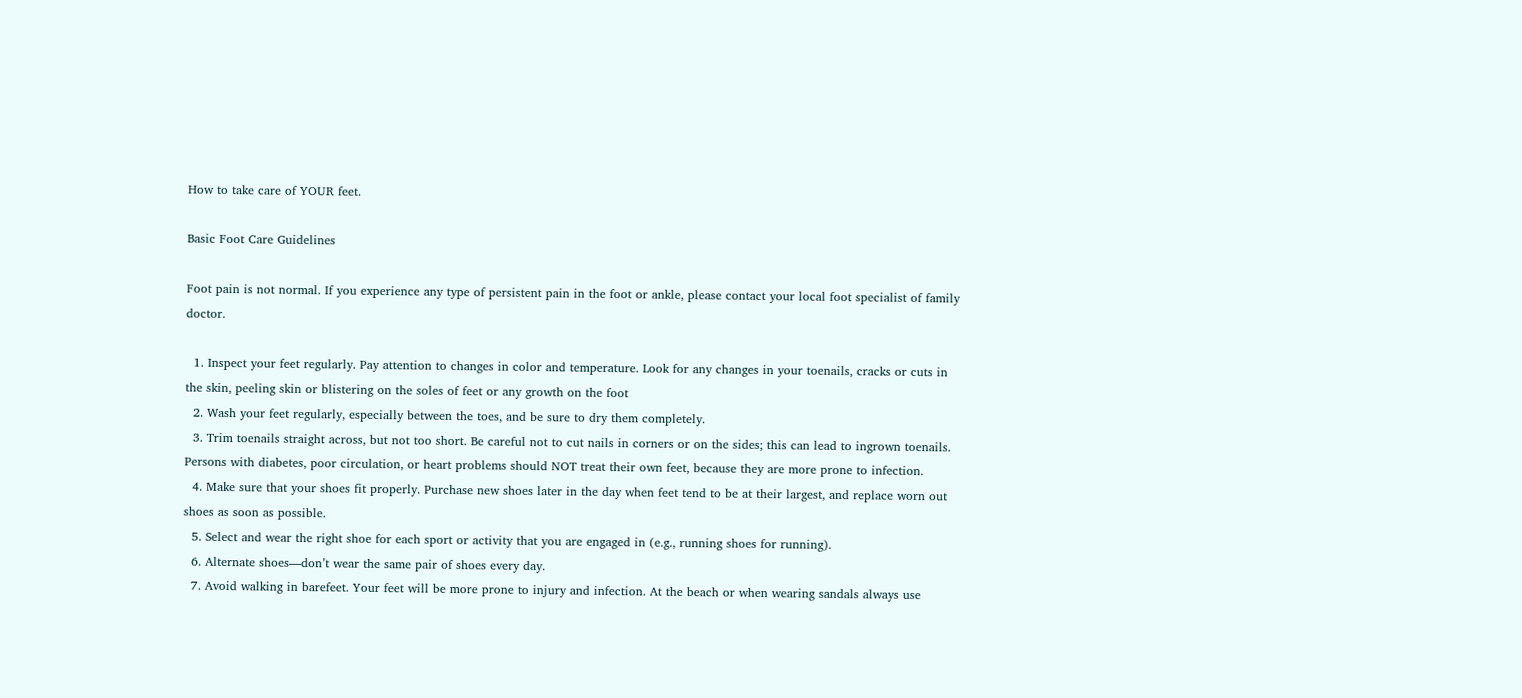How to take care of YOUR feet.

Basic Foot Care Guidelines

Foot pain is not normal. If you experience any type of persistent pain in the foot or ankle, please contact your local foot specialist of family doctor.

  1. Inspect your feet regularly. Pay attention to changes in color and temperature. Look for any changes in your toenails, cracks or cuts in the skin, peeling skin or blistering on the soles of feet or any growth on the foot
  2. Wash your feet regularly, especially between the toes, and be sure to dry them completely.
  3. Trim toenails straight across, but not too short. Be careful not to cut nails in corners or on the sides; this can lead to ingrown toenails. Persons with diabetes, poor circulation, or heart problems should NOT treat their own feet, because they are more prone to infection.
  4. Make sure that your shoes fit properly. Purchase new shoes later in the day when feet tend to be at their largest, and replace worn out shoes as soon as possible.
  5. Select and wear the right shoe for each sport or activity that you are engaged in (e.g., running shoes for running).
  6. Alternate shoes—don’t wear the same pair of shoes every day.
  7. Avoid walking in barefeet. Your feet will be more prone to injury and infection. At the beach or when wearing sandals always use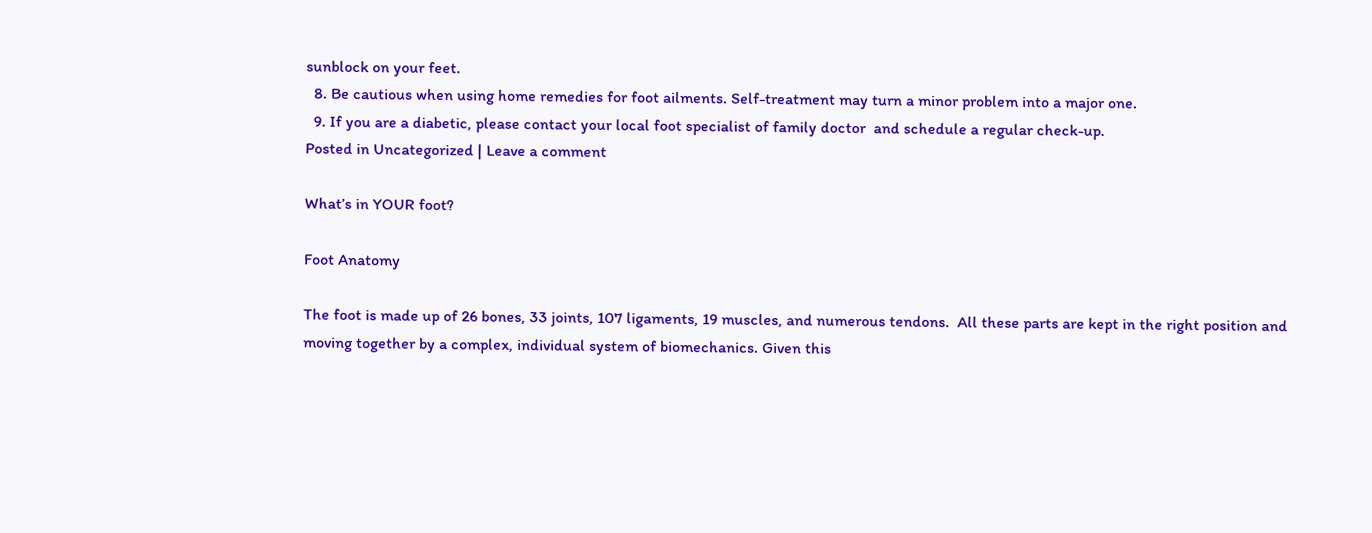sunblock on your feet.
  8. Be cautious when using home remedies for foot ailments. Self-treatment may turn a minor problem into a major one.
  9. If you are a diabetic, please contact your local foot specialist of family doctor  and schedule a regular check-up.
Posted in Uncategorized | Leave a comment

What’s in YOUR foot?

Foot Anatomy

The foot is made up of 26 bones, 33 joints, 107 ligaments, 19 muscles, and numerous tendons.  All these parts are kept in the right position and moving together by a complex, individual system of biomechanics. Given this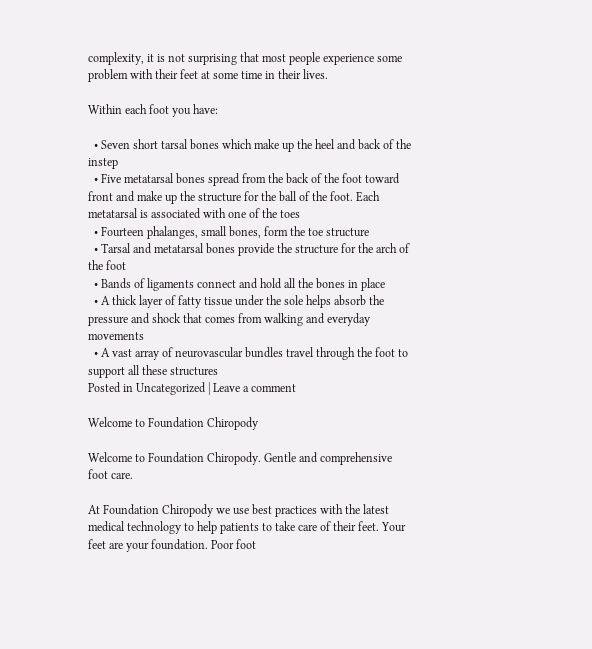complexity, it is not surprising that most people experience some problem with their feet at some time in their lives.

Within each foot you have:

  • Seven short tarsal bones which make up the heel and back of the instep
  • Five metatarsal bones spread from the back of the foot toward front and make up the structure for the ball of the foot. Each metatarsal is associated with one of the toes
  • Fourteen phalanges, small bones, form the toe structure
  • Tarsal and metatarsal bones provide the structure for the arch of the foot
  • Bands of ligaments connect and hold all the bones in place
  • A thick layer of fatty tissue under the sole helps absorb the pressure and shock that comes from walking and everyday movements
  • A vast array of neurovascular bundles travel through the foot to support all these structures
Posted in Uncategorized | Leave a comment

Welcome to Foundation Chiropody

Welcome to Foundation Chiropody. Gentle and comprehensive foot care.

At Foundation Chiropody we use best practices with the latest medical technology to help patients to take care of their feet. Your feet are your foundation. Poor foot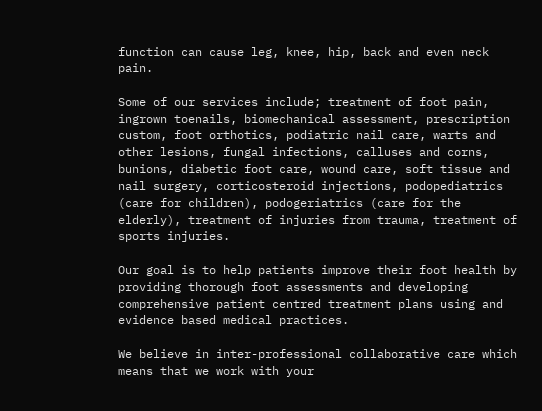function can cause leg, knee, hip, back and even neck pain.

Some of our services include; treatment of foot pain, ingrown toenails, biomechanical assessment, prescription custom, foot orthotics, podiatric nail care, warts and other lesions, fungal infections, calluses and corns, bunions, diabetic foot care, wound care, soft tissue and nail surgery, corticosteroid injections, podopediatrics (care for children), podogeriatrics (care for the elderly), treatment of injuries from trauma, treatment of sports injuries.

Our goal is to help patients improve their foot health by providing thorough foot assessments and developing comprehensive patient centred treatment plans using and evidence based medical practices.

We believe in inter-professional collaborative care which means that we work with your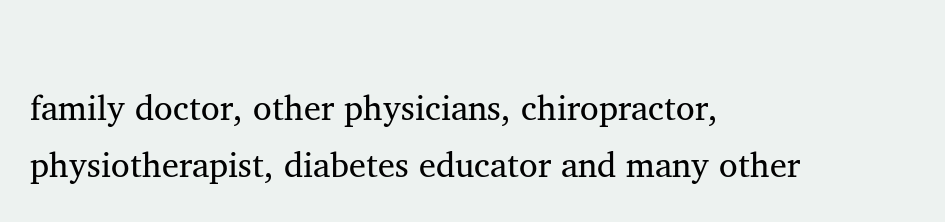family doctor, other physicians, chiropractor, physiotherapist, diabetes educator and many other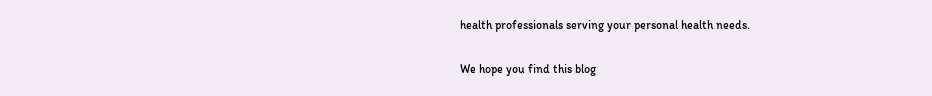health professionals serving your personal health needs.

We hope you find this blog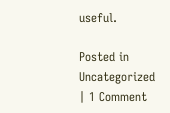useful.

Posted in Uncategorized | 1 Comment